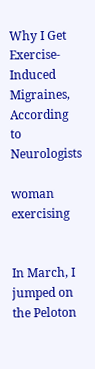Why I Get Exercise-Induced Migraines, According to Neurologists

woman exercising


In March, I jumped on the Peloton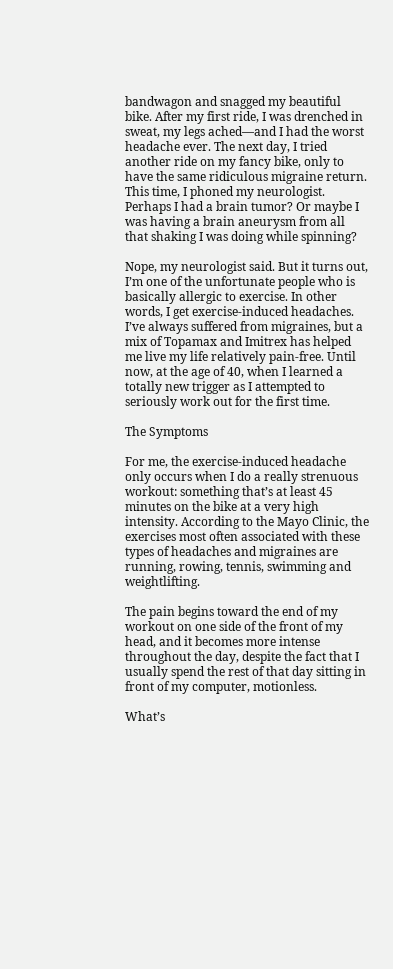bandwagon and snagged my beautiful bike. After my first ride, I was drenched in sweat, my legs ached—and I had the worst headache ever. The next day, I tried another ride on my fancy bike, only to have the same ridiculous migraine return. This time, I phoned my neurologist. Perhaps I had a brain tumor? Or maybe I was having a brain aneurysm from all that shaking I was doing while spinning?

Nope, my neurologist said. But it turns out, I’m one of the unfortunate people who is basically allergic to exercise. In other words, I get exercise-induced headaches. I’ve always suffered from migraines, but a mix of Topamax and Imitrex has helped me live my life relatively pain-free. Until now, at the age of 40, when I learned a totally new trigger as I attempted to seriously work out for the first time.

The Symptoms

For me, the exercise-induced headache only occurs when I do a really strenuous workout: something that’s at least 45 minutes on the bike at a very high intensity. According to the Mayo Clinic, the exercises most often associated with these types of headaches and migraines are running, rowing, tennis, swimming and weightlifting.

The pain begins toward the end of my workout on one side of the front of my head, and it becomes more intense throughout the day, despite the fact that I usually spend the rest of that day sitting in front of my computer, motionless.

What’s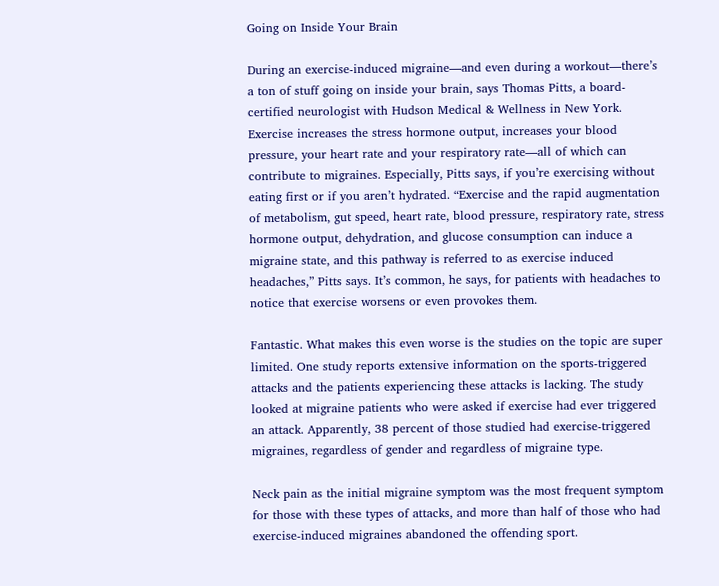Going on Inside Your Brain

During an exercise-induced migraine—and even during a workout—there’s a ton of stuff going on inside your brain, says Thomas Pitts, a board-certified neurologist with Hudson Medical & Wellness in New York. Exercise increases the stress hormone output, increases your blood pressure, your heart rate and your respiratory rate—all of which can contribute to migraines. Especially, Pitts says, if you’re exercising without eating first or if you aren’t hydrated. “Exercise and the rapid augmentation of metabolism, gut speed, heart rate, blood pressure, respiratory rate, stress hormone output, dehydration, and glucose consumption can induce a migraine state, and this pathway is referred to as exercise induced headaches,” Pitts says. It’s common, he says, for patients with headaches to notice that exercise worsens or even provokes them.

Fantastic. What makes this even worse is the studies on the topic are super limited. One study reports extensive information on the sports-triggered attacks and the patients experiencing these attacks is lacking. The study looked at migraine patients who were asked if exercise had ever triggered an attack. Apparently, 38 percent of those studied had exercise-triggered migraines, regardless of gender and regardless of migraine type.

Neck pain as the initial migraine symptom was the most frequent symptom for those with these types of attacks, and more than half of those who had exercise-induced migraines abandoned the offending sport.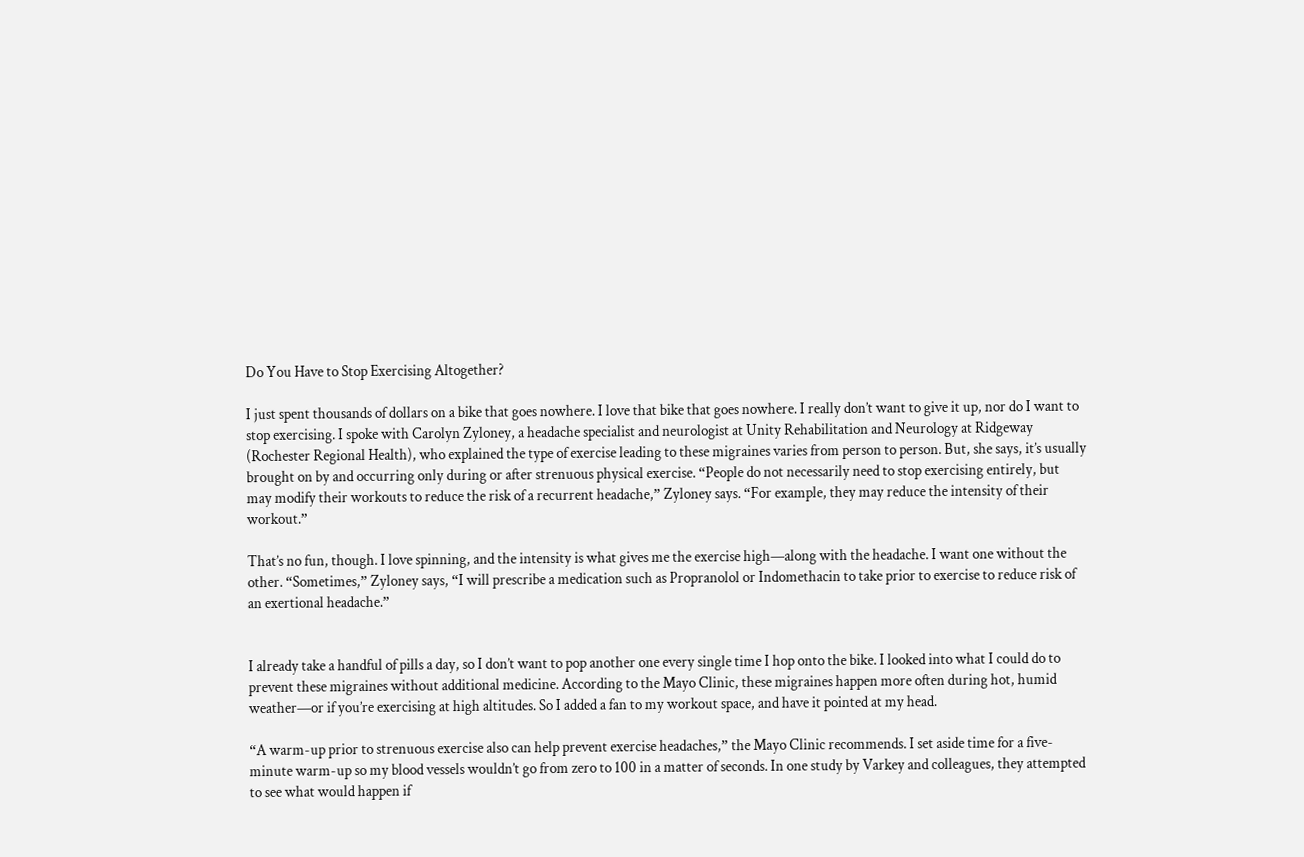Do You Have to Stop Exercising Altogether?

I just spent thousands of dollars on a bike that goes nowhere. I love that bike that goes nowhere. I really don’t want to give it up, nor do I want to stop exercising. I spoke with Carolyn Zyloney, a headache specialist and neurologist at Unity Rehabilitation and Neurology at Ridgeway (Rochester Regional Health), who explained the type of exercise leading to these migraines varies from person to person. But, she says, it’s usually brought on by and occurring only during or after strenuous physical exercise. “People do not necessarily need to stop exercising entirely, but may modify their workouts to reduce the risk of a recurrent headache,” Zyloney says. “For example, they may reduce the intensity of their workout.”

That’s no fun, though. I love spinning, and the intensity is what gives me the exercise high—along with the headache. I want one without the other. “Sometimes,” Zyloney says, “I will prescribe a medication such as Propranolol or Indomethacin to take prior to exercise to reduce risk of an exertional headache.”


I already take a handful of pills a day, so I don’t want to pop another one every single time I hop onto the bike. I looked into what I could do to prevent these migraines without additional medicine. According to the Mayo Clinic, these migraines happen more often during hot, humid weather—or if you’re exercising at high altitudes. So I added a fan to my workout space, and have it pointed at my head.

“A warm-up prior to strenuous exercise also can help prevent exercise headaches,” the Mayo Clinic recommends. I set aside time for a five-minute warm-up so my blood vessels wouldn’t go from zero to 100 in a matter of seconds. In one study by Varkey and colleagues, they attempted to see what would happen if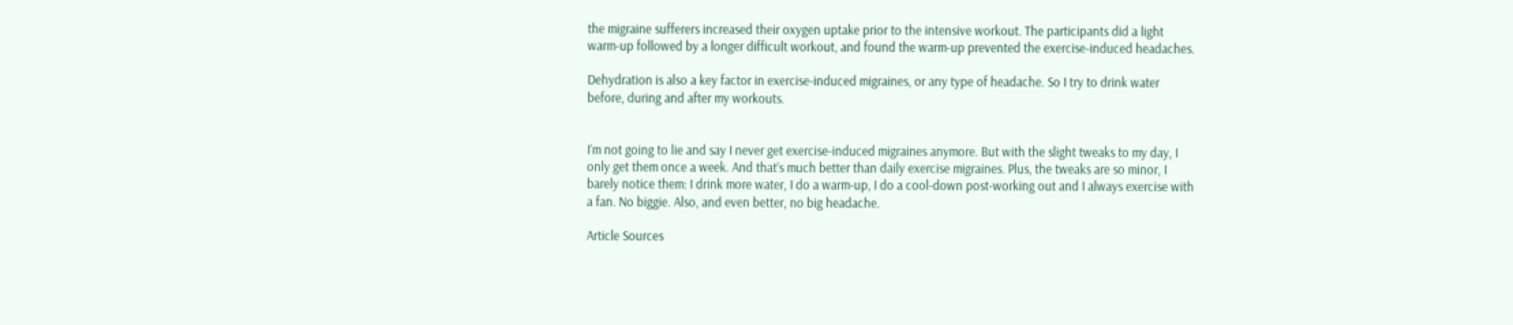the migraine sufferers increased their oxygen uptake prior to the intensive workout. The participants did a light warm-up followed by a longer difficult workout, and found the warm-up prevented the exercise-induced headaches.

Dehydration is also a key factor in exercise-induced migraines, or any type of headache. So I try to drink water before, during and after my workouts.


I’m not going to lie and say I never get exercise-induced migraines anymore. But with the slight tweaks to my day, I only get them once a week. And that’s much better than daily exercise migraines. Plus, the tweaks are so minor, I barely notice them: I drink more water, I do a warm-up, I do a cool-down post-working out and I always exercise with a fan. No biggie. Also, and even better, no big headache.

Article Sources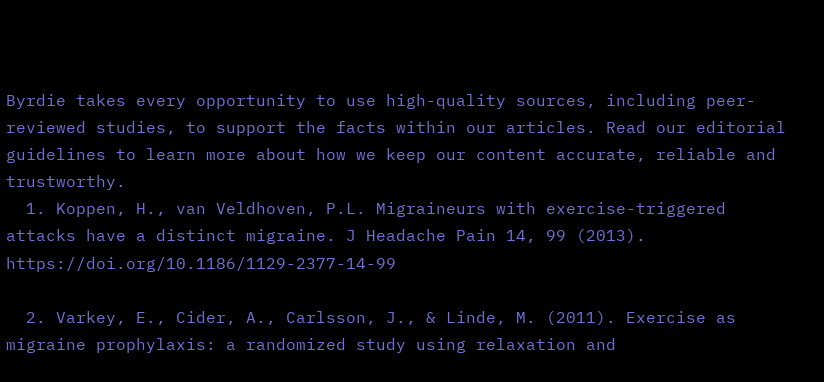Byrdie takes every opportunity to use high-quality sources, including peer-reviewed studies, to support the facts within our articles. Read our editorial guidelines to learn more about how we keep our content accurate, reliable and trustworthy.
  1. Koppen, H., van Veldhoven, P.L. Migraineurs with exercise-triggered attacks have a distinct migraine. J Headache Pain 14, 99 (2013). https://doi.org/10.1186/1129-2377-14-99

  2. Varkey, E., Cider, A., Carlsson, J., & Linde, M. (2011). Exercise as migraine prophylaxis: a randomized study using relaxation and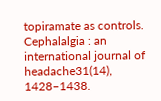topiramate as controls. Cephalalgia : an international journal of headache31(14), 1428–1438.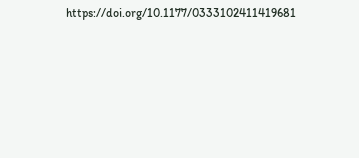https://doi.org/10.1177/0333102411419681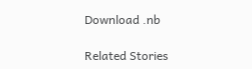Download .nb

Related Stories